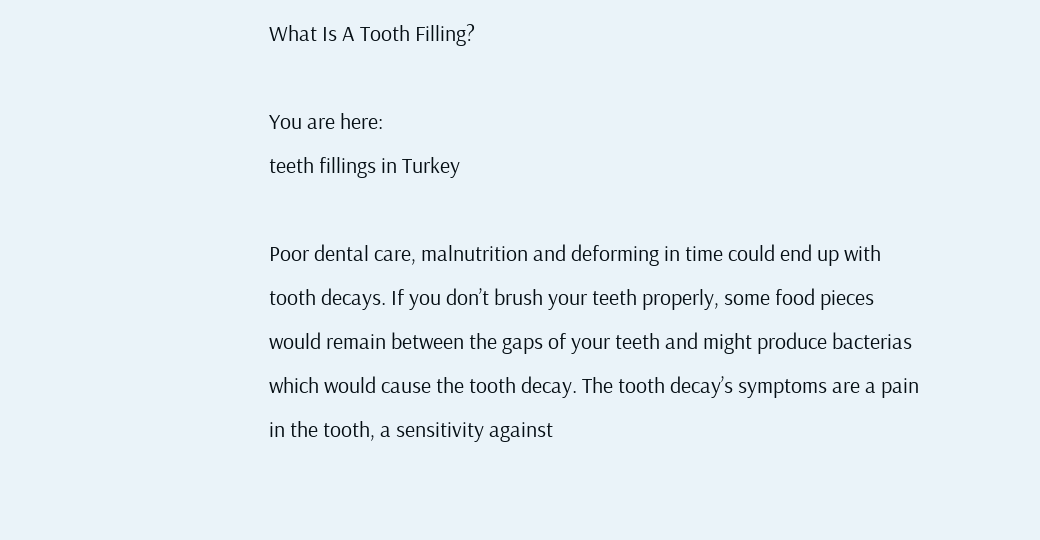What Is A Tooth Filling?

You are here:
teeth fillings in Turkey

Poor dental care, malnutrition and deforming in time could end up with tooth decays. If you don’t brush your teeth properly, some food pieces would remain between the gaps of your teeth and might produce bacterias which would cause the tooth decay. The tooth decay’s symptoms are a pain in the tooth, a sensitivity against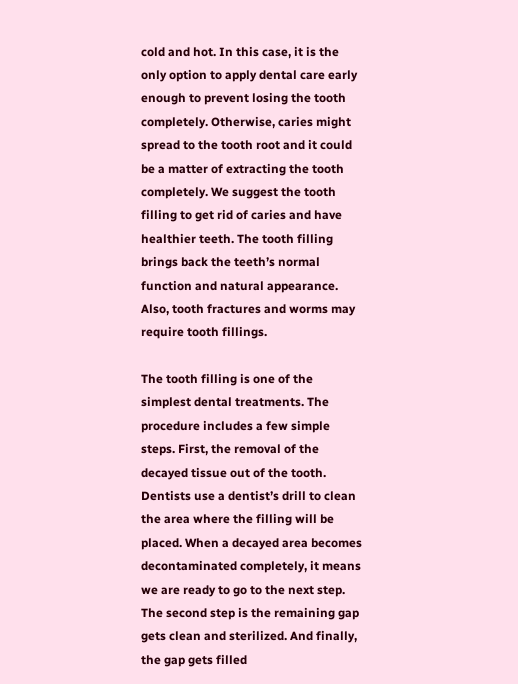cold and hot. In this case, it is the only option to apply dental care early enough to prevent losing the tooth completely. Otherwise, caries might spread to the tooth root and it could be a matter of extracting the tooth completely. We suggest the tooth filling to get rid of caries and have healthier teeth. The tooth filling brings back the teeth’s normal function and natural appearance. Also, tooth fractures and worms may require tooth fillings.

The tooth filling is one of the simplest dental treatments. The procedure includes a few simple steps. First, the removal of the decayed tissue out of the tooth. Dentists use a dentist’s drill to clean the area where the filling will be placed. When a decayed area becomes decontaminated completely, it means we are ready to go to the next step. The second step is the remaining gap gets clean and sterilized. And finally, the gap gets filled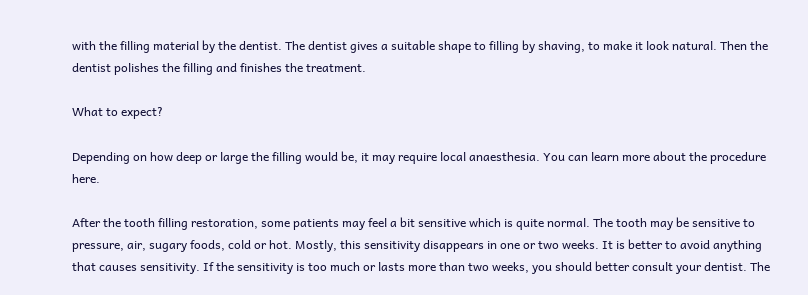with the filling material by the dentist. The dentist gives a suitable shape to filling by shaving, to make it look natural. Then the dentist polishes the filling and finishes the treatment.

What to expect?

Depending on how deep or large the filling would be, it may require local anaesthesia. You can learn more about the procedure here.

After the tooth filling restoration, some patients may feel a bit sensitive which is quite normal. The tooth may be sensitive to pressure, air, sugary foods, cold or hot. Mostly, this sensitivity disappears in one or two weeks. It is better to avoid anything that causes sensitivity. If the sensitivity is too much or lasts more than two weeks, you should better consult your dentist. The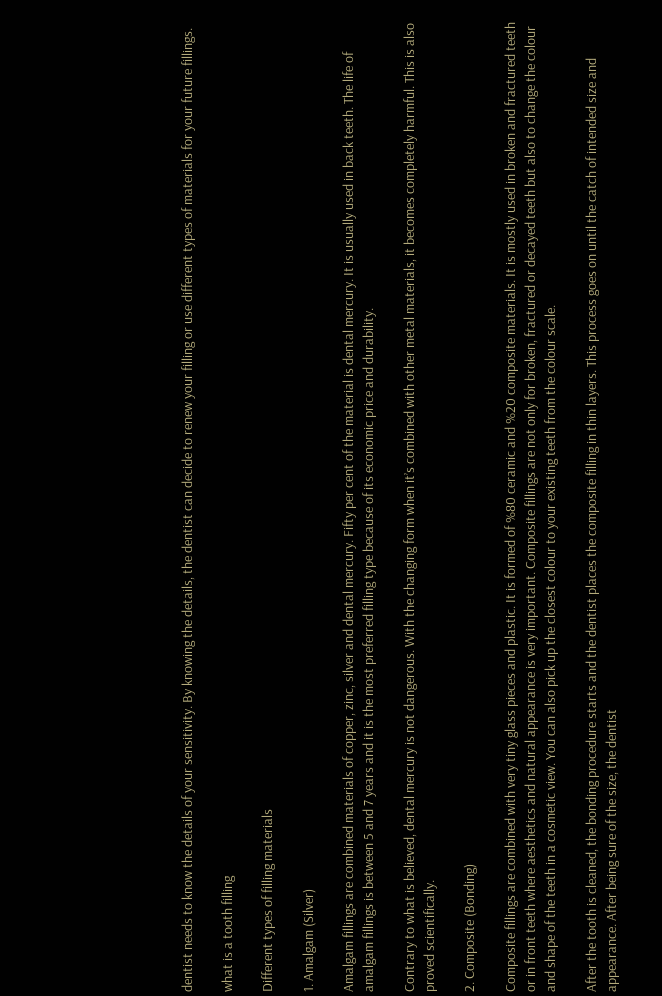dentist needs to know the details of your sensitivity. By knowing the details, the dentist can decide to renew your filling or use different types of materials for your future fillings.

what is a tooth filling

Different types of filling materials

1. Amalgam (Silver)

Amalgam fillings are combined materials of copper, zinc, silver and dental mercury. Fifty per cent of the material is dental mercury. It is usually used in back teeth. The life of amalgam fillings is between 5 and 7 years and it is the most preferred filling type because of its economic price and durability.

Contrary to what is believed, dental mercury is not dangerous. With the changing form when it’s combined with other metal materials, it becomes completely harmful. This is also proved scientifically.

2. Composite (Bonding)

Composite fillings are combined with very tiny glass pieces and plastic. It is formed of %80 ceramic and %20 composite materials. It is mostly used in broken and fractured teeth or in front teeth where aesthetics and natural appearance is very important. Composite fillings are not only for broken, fractured or decayed teeth but also to change the colour and shape of the teeth in a cosmetic view. You can also pick up the closest colour to your existing teeth from the colour scale.

After the tooth is cleaned, the bonding procedure starts and the dentist places the composite filling in thin layers. This process goes on until the catch of intended size and appearance. After being sure of the size, the dentist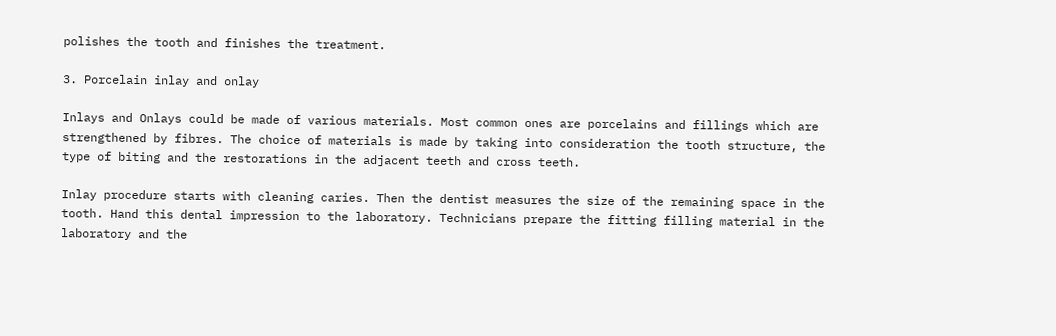polishes the tooth and finishes the treatment.

3. Porcelain inlay and onlay

Inlays and Onlays could be made of various materials. Most common ones are porcelains and fillings which are strengthened by fibres. The choice of materials is made by taking into consideration the tooth structure, the type of biting and the restorations in the adjacent teeth and cross teeth.

Inlay procedure starts with cleaning caries. Then the dentist measures the size of the remaining space in the tooth. Hand this dental impression to the laboratory. Technicians prepare the fitting filling material in the laboratory and the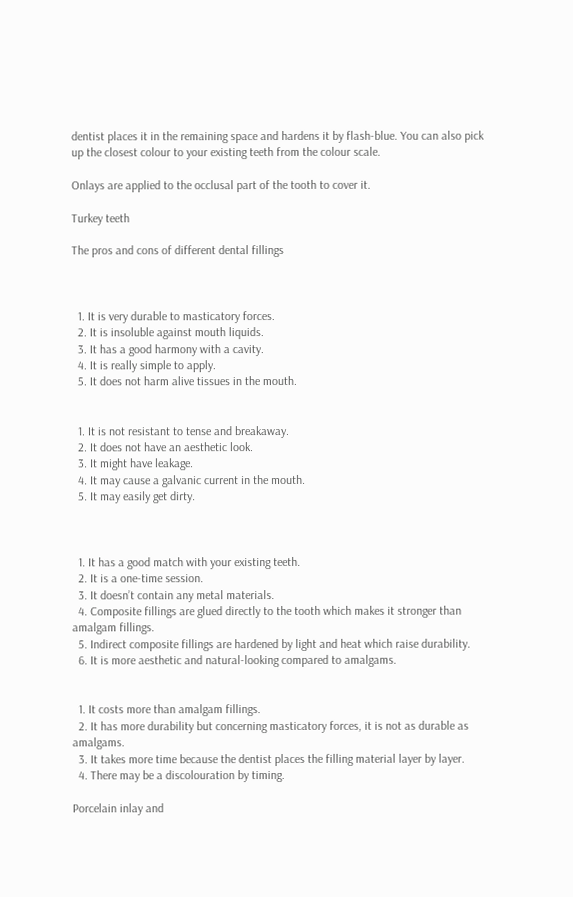dentist places it in the remaining space and hardens it by flash-blue. You can also pick up the closest colour to your existing teeth from the colour scale.

Onlays are applied to the occlusal part of the tooth to cover it.

Turkey teeth

The pros and cons of different dental fillings



  1. It is very durable to masticatory forces.
  2. It is insoluble against mouth liquids.
  3. It has a good harmony with a cavity.
  4. It is really simple to apply.
  5. It does not harm alive tissues in the mouth.


  1. It is not resistant to tense and breakaway.
  2. It does not have an aesthetic look.
  3. It might have leakage.
  4. It may cause a galvanic current in the mouth.
  5. It may easily get dirty.



  1. It has a good match with your existing teeth.
  2. It is a one-time session.
  3. It doesn’t contain any metal materials.
  4. Composite fillings are glued directly to the tooth which makes it stronger than amalgam fillings.
  5. Indirect composite fillings are hardened by light and heat which raise durability.
  6. It is more aesthetic and natural-looking compared to amalgams.


  1. It costs more than amalgam fillings.
  2. It has more durability but concerning masticatory forces, it is not as durable as amalgams.
  3. It takes more time because the dentist places the filling material layer by layer.
  4. There may be a discolouration by timing.

Porcelain inlay and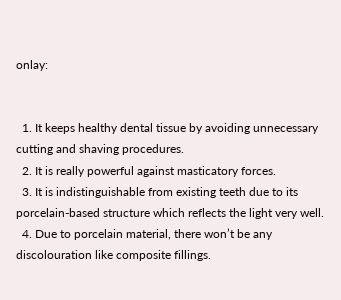onlay:


  1. It keeps healthy dental tissue by avoiding unnecessary cutting and shaving procedures.
  2. It is really powerful against masticatory forces.
  3. It is indistinguishable from existing teeth due to its porcelain-based structure which reflects the light very well.
  4. Due to porcelain material, there won’t be any discolouration like composite fillings.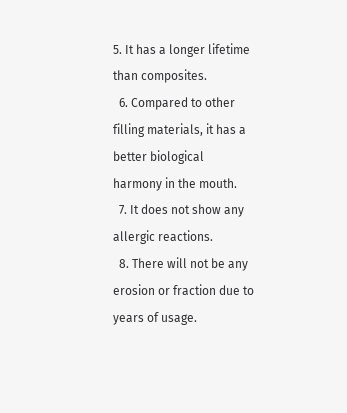5. It has a longer lifetime than composites.
  6. Compared to other filling materials, it has a better biological harmony in the mouth.
  7. It does not show any allergic reactions.
  8. There will not be any erosion or fraction due to years of usage.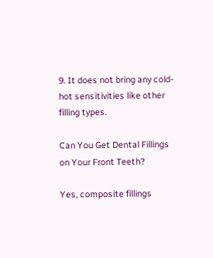9. It does not bring any cold-hot sensitivities like other filling types.

Can You Get Dental Fillings on Your Front Teeth?

Yes, composite fillings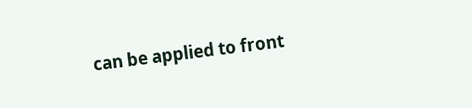can be applied to front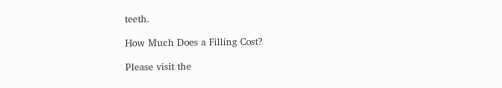teeth.

How Much Does a Filling Cost?

Please visit the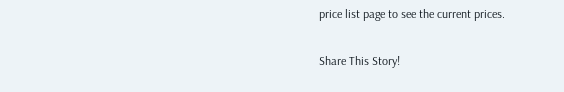price list page to see the current prices.

Share This Story!